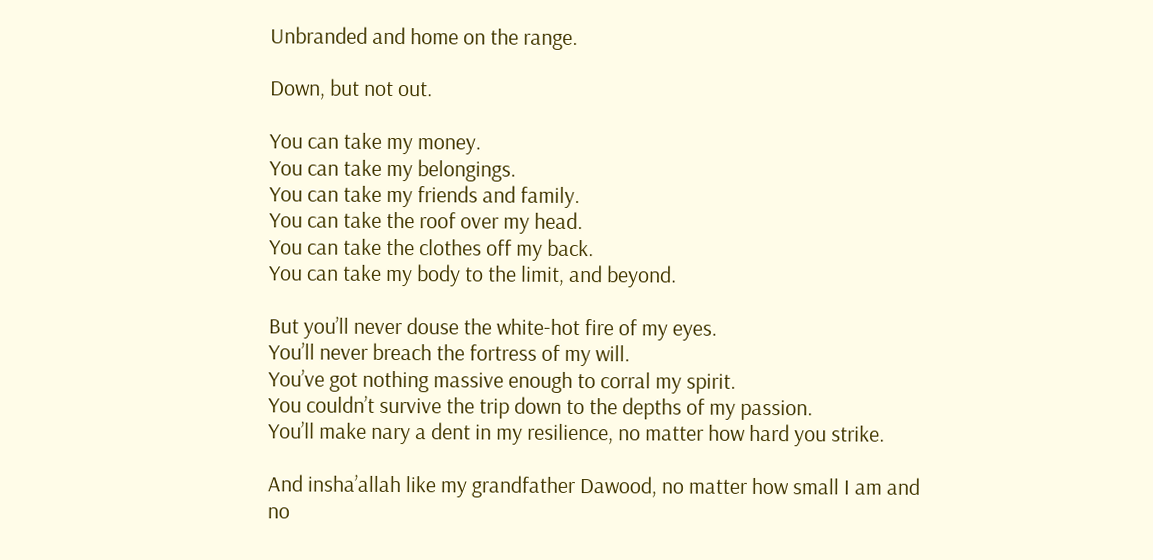Unbranded and home on the range.

Down, but not out.

You can take my money.
You can take my belongings.
You can take my friends and family.
You can take the roof over my head.
You can take the clothes off my back.
You can take my body to the limit, and beyond.

But you’ll never douse the white-hot fire of my eyes.
You’ll never breach the fortress of my will.
You’ve got nothing massive enough to corral my spirit.
You couldn’t survive the trip down to the depths of my passion.
You’ll make nary a dent in my resilience, no matter how hard you strike.

And insha’allah like my grandfather Dawood, no matter how small I am and no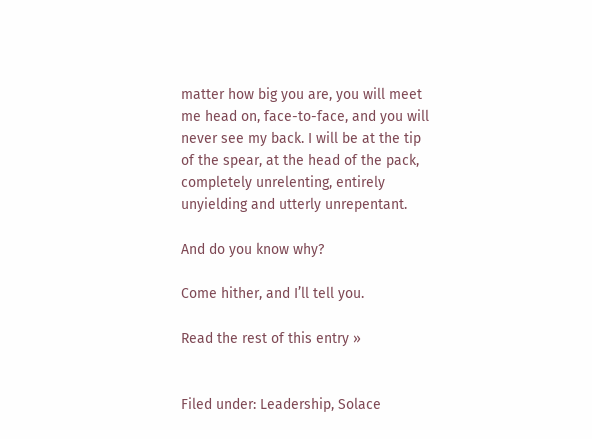matter how big you are, you will meet me head on, face-to-face, and you will never see my back. I will be at the tip of the spear, at the head of the pack, completely unrelenting, entirely unyielding and utterly unrepentant.

And do you know why?

Come hither, and I’ll tell you.

Read the rest of this entry »


Filed under: Leadership, Solace